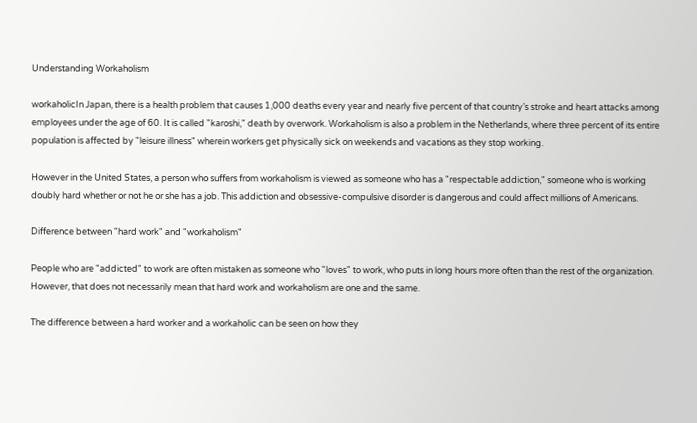Understanding Workaholism

workaholicIn Japan, there is a health problem that causes 1,000 deaths every year and nearly five percent of that country’s stroke and heart attacks among employees under the age of 60. It is called "karoshi," death by overwork. Workaholism is also a problem in the Netherlands, where three percent of its entire population is affected by "leisure illness" wherein workers get physically sick on weekends and vacations as they stop working.

However in the United States, a person who suffers from workaholism is viewed as someone who has a "respectable addiction," someone who is working doubly hard whether or not he or she has a job. This addiction and obsessive-compulsive disorder is dangerous and could affect millions of Americans.

Difference between "hard work" and "workaholism"

People who are "addicted" to work are often mistaken as someone who "loves" to work, who puts in long hours more often than the rest of the organization. However, that does not necessarily mean that hard work and workaholism are one and the same.

The difference between a hard worker and a workaholic can be seen on how they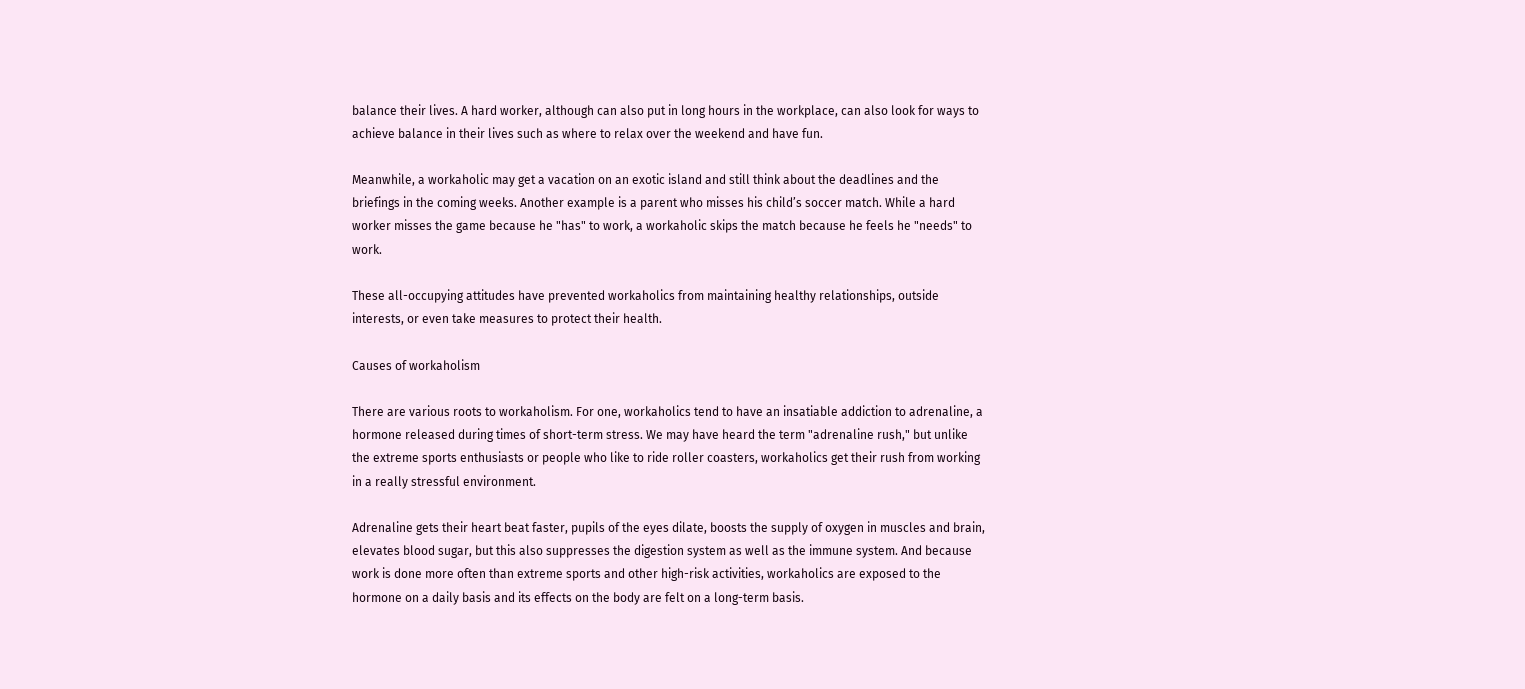balance their lives. A hard worker, although can also put in long hours in the workplace, can also look for ways to achieve balance in their lives such as where to relax over the weekend and have fun.

Meanwhile, a workaholic may get a vacation on an exotic island and still think about the deadlines and the briefings in the coming weeks. Another example is a parent who misses his child’s soccer match. While a hard worker misses the game because he "has" to work, a workaholic skips the match because he feels he "needs" to work.

These all-occupying attitudes have prevented workaholics from maintaining healthy relationships, outside interests, or even take measures to protect their health.

Causes of workaholism

There are various roots to workaholism. For one, workaholics tend to have an insatiable addiction to adrenaline, a hormone released during times of short-term stress. We may have heard the term "adrenaline rush," but unlike the extreme sports enthusiasts or people who like to ride roller coasters, workaholics get their rush from working in a really stressful environment.

Adrenaline gets their heart beat faster, pupils of the eyes dilate, boosts the supply of oxygen in muscles and brain, elevates blood sugar, but this also suppresses the digestion system as well as the immune system. And because work is done more often than extreme sports and other high-risk activities, workaholics are exposed to the hormone on a daily basis and its effects on the body are felt on a long-term basis.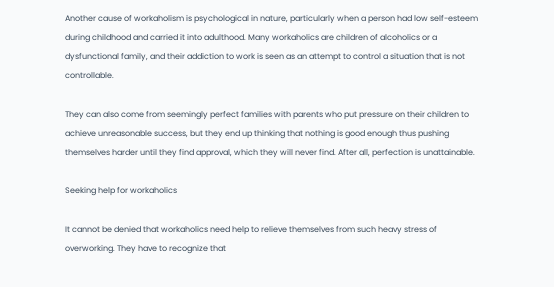Another cause of workaholism is psychological in nature, particularly when a person had low self-esteem during childhood and carried it into adulthood. Many workaholics are children of alcoholics or a dysfunctional family, and their addiction to work is seen as an attempt to control a situation that is not controllable.

They can also come from seemingly perfect families with parents who put pressure on their children to achieve unreasonable success, but they end up thinking that nothing is good enough thus pushing themselves harder until they find approval, which they will never find. After all, perfection is unattainable.

Seeking help for workaholics

It cannot be denied that workaholics need help to relieve themselves from such heavy stress of overworking. They have to recognize that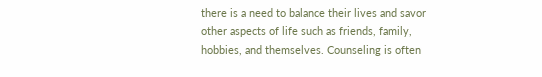there is a need to balance their lives and savor other aspects of life such as friends, family, hobbies, and themselves. Counseling is often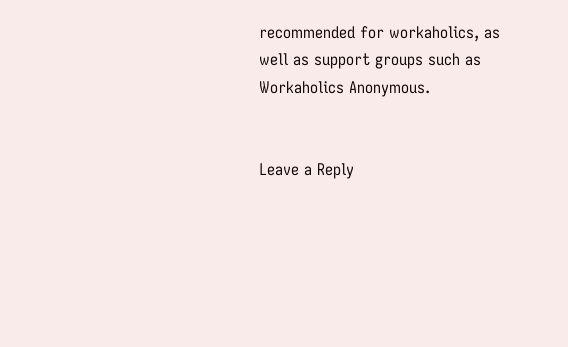recommended for workaholics, as well as support groups such as Workaholics Anonymous.


Leave a Reply